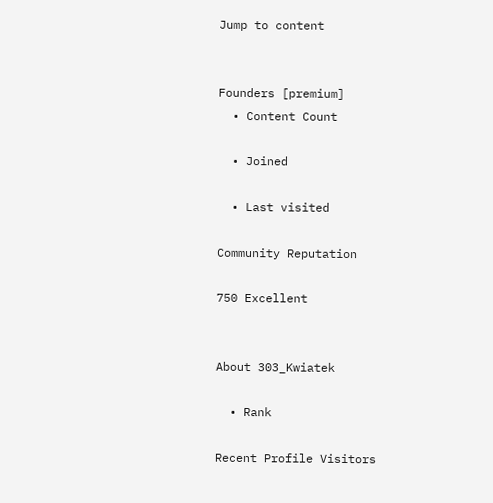Jump to content


Founders [premium]
  • Content Count

  • Joined

  • Last visited

Community Reputation

750 Excellent


About 303_Kwiatek

  • Rank

Recent Profile Visitors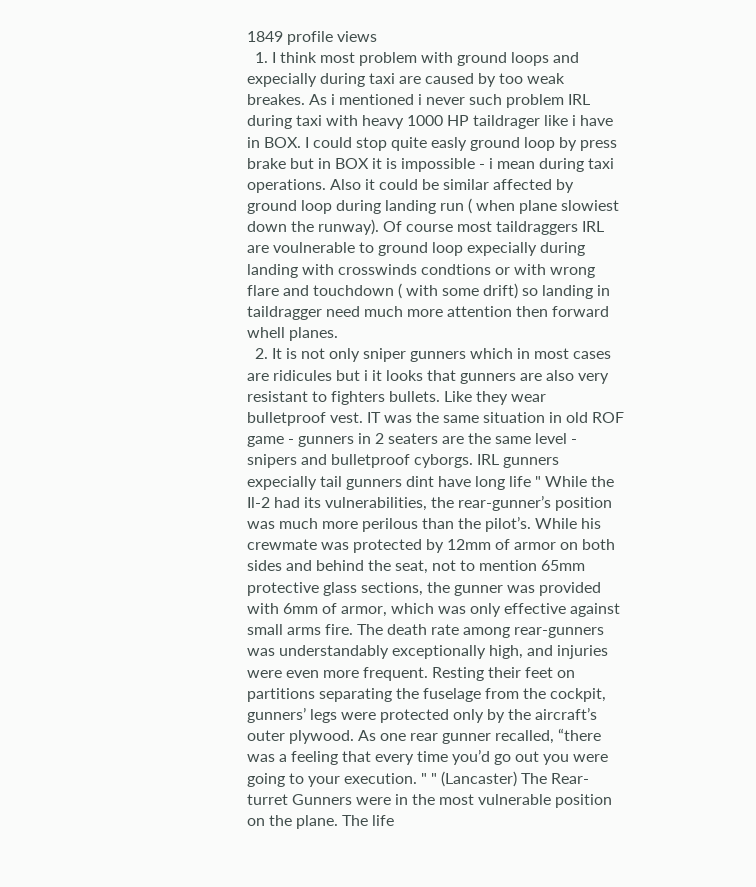1849 profile views
  1. I think most problem with ground loops and expecially during taxi are caused by too weak breakes. As i mentioned i never such problem IRL during taxi with heavy 1000 HP taildrager like i have in BOX. I could stop quite easly ground loop by press brake but in BOX it is impossible - i mean during taxi operations. Also it could be similar affected by ground loop during landing run ( when plane slowiest down the runway). Of course most taildraggers IRL are voulnerable to ground loop expecially during landing with crosswinds condtions or with wrong flare and touchdown ( with some drift) so landing in taildragger need much more attention then forward whell planes.
  2. It is not only sniper gunners which in most cases are ridicules but i it looks that gunners are also very resistant to fighters bullets. Like they wear bulletproof vest. IT was the same situation in old ROF game - gunners in 2 seaters are the same level - snipers and bulletproof cyborgs. IRL gunners expecially tail gunners dint have long life " While the Il-2 had its vulnerabilities, the rear-gunner’s position was much more perilous than the pilot’s. While his crewmate was protected by 12mm of armor on both sides and behind the seat, not to mention 65mm protective glass sections, the gunner was provided with 6mm of armor, which was only effective against small arms fire. The death rate among rear-gunners was understandably exceptionally high, and injuries were even more frequent. Resting their feet on partitions separating the fuselage from the cockpit, gunners’ legs were protected only by the aircraft’s outer plywood. As one rear gunner recalled, “there was a feeling that every time you’d go out you were going to your execution. " " (Lancaster) The Rear-turret Gunners were in the most vulnerable position on the plane. The life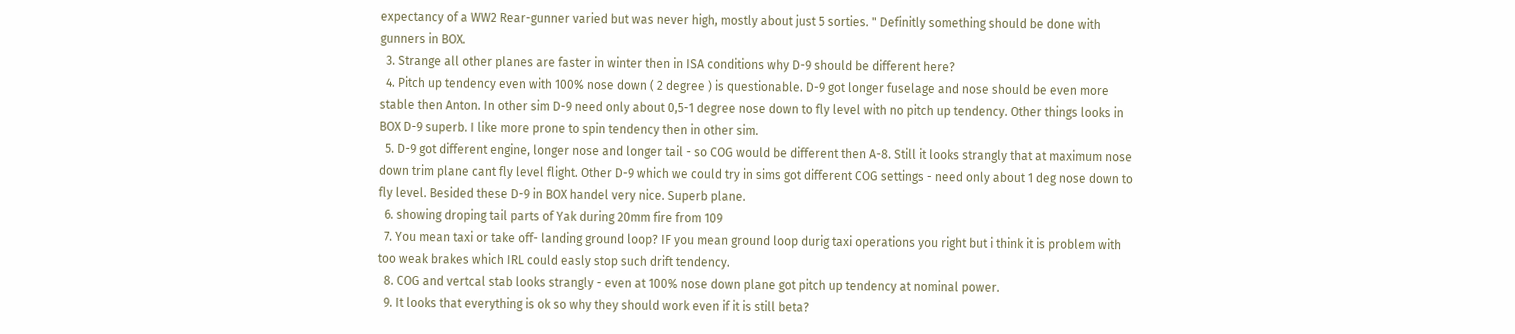expectancy of a WW2 Rear-gunner varied but was never high, mostly about just 5 sorties. " Definitly something should be done with gunners in BOX.
  3. Strange all other planes are faster in winter then in ISA conditions why D-9 should be different here?
  4. Pitch up tendency even with 100% nose down ( 2 degree ) is questionable. D-9 got longer fuselage and nose should be even more stable then Anton. In other sim D-9 need only about 0,5-1 degree nose down to fly level with no pitch up tendency. Other things looks in BOX D-9 superb. I like more prone to spin tendency then in other sim.
  5. D-9 got different engine, longer nose and longer tail - so COG would be different then A-8. Still it looks strangly that at maximum nose down trim plane cant fly level flight. Other D-9 which we could try in sims got different COG settings - need only about 1 deg nose down to fly level. Besided these D-9 in BOX handel very nice. Superb plane.
  6. showing droping tail parts of Yak during 20mm fire from 109
  7. You mean taxi or take off- landing ground loop? IF you mean ground loop durig taxi operations you right but i think it is problem with too weak brakes which IRL could easly stop such drift tendency.
  8. COG and vertcal stab looks strangly - even at 100% nose down plane got pitch up tendency at nominal power.
  9. It looks that everything is ok so why they should work even if it is still beta?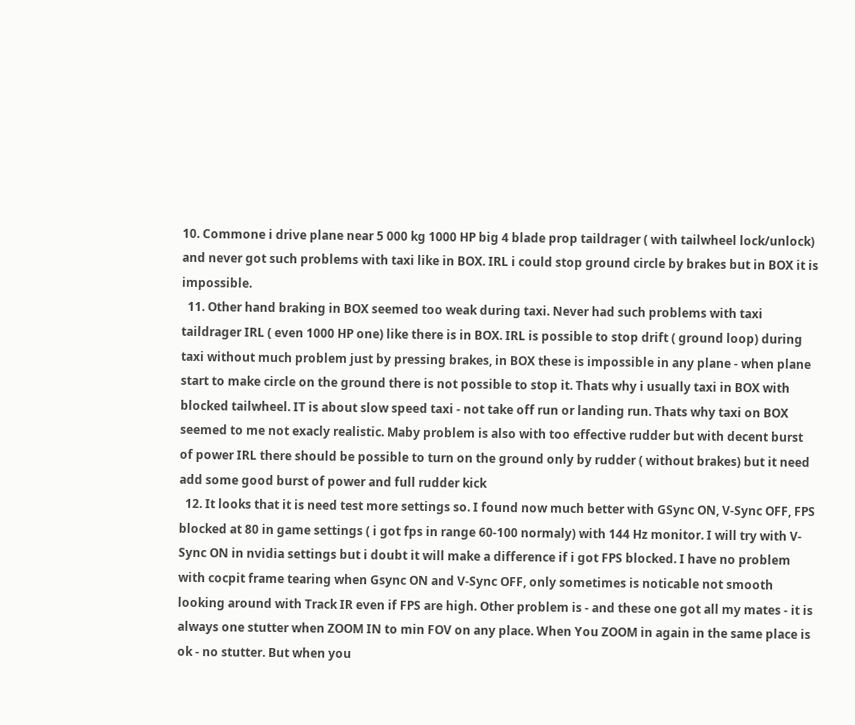10. Commone i drive plane near 5 000 kg 1000 HP big 4 blade prop taildrager ( with tailwheel lock/unlock) and never got such problems with taxi like in BOX. IRL i could stop ground circle by brakes but in BOX it is impossible.
  11. Other hand braking in BOX seemed too weak during taxi. Never had such problems with taxi taildrager IRL ( even 1000 HP one) like there is in BOX. IRL is possible to stop drift ( ground loop) during taxi without much problem just by pressing brakes, in BOX these is impossible in any plane - when plane start to make circle on the ground there is not possible to stop it. Thats why i usually taxi in BOX with blocked tailwheel. IT is about slow speed taxi - not take off run or landing run. Thats why taxi on BOX seemed to me not exacly realistic. Maby problem is also with too effective rudder but with decent burst of power IRL there should be possible to turn on the ground only by rudder ( without brakes) but it need add some good burst of power and full rudder kick
  12. It looks that it is need test more settings so. I found now much better with GSync ON, V-Sync OFF, FPS blocked at 80 in game settings ( i got fps in range 60-100 normaly) with 144 Hz monitor. I will try with V-Sync ON in nvidia settings but i doubt it will make a difference if i got FPS blocked. I have no problem with cocpit frame tearing when Gsync ON and V-Sync OFF, only sometimes is noticable not smooth looking around with Track IR even if FPS are high. Other problem is - and these one got all my mates - it is always one stutter when ZOOM IN to min FOV on any place. When You ZOOM in again in the same place is ok - no stutter. But when you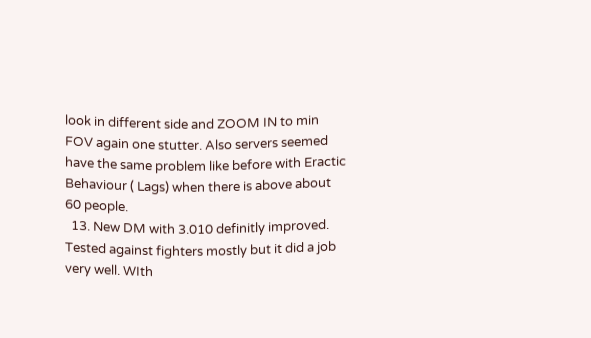look in different side and ZOOM IN to min FOV again one stutter. Also servers seemed have the same problem like before with Eractic Behaviour ( Lags) when there is above about 60 people.
  13. New DM with 3.010 definitly improved. Tested against fighters mostly but it did a job very well. WIth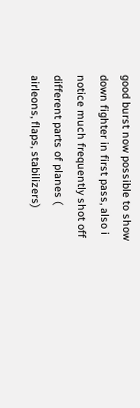good burst now possible to show down fighter in first pass, also i notice much frequently shot off different parts of planes ( airleons, flaps, stabilizers)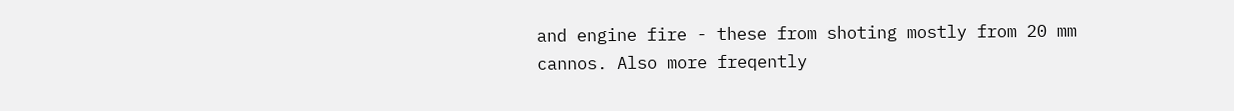and engine fire - these from shoting mostly from 20 mm cannos. Also more freqently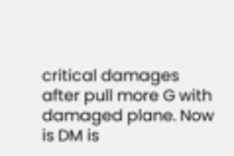critical damages after pull more G with damaged plane. Now is DM is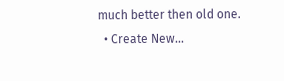much better then old one.
  • Create New...